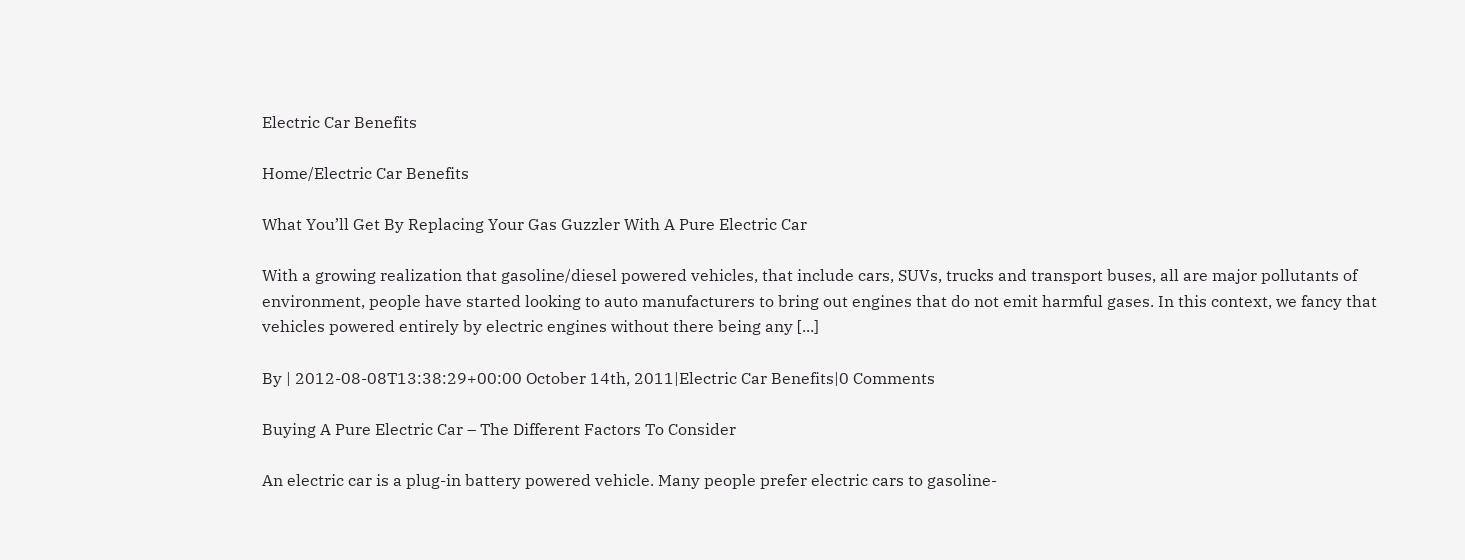Electric Car Benefits

Home/Electric Car Benefits

What You’ll Get By Replacing Your Gas Guzzler With A Pure Electric Car

With a growing realization that gasoline/diesel powered vehicles, that include cars, SUVs, trucks and transport buses, all are major pollutants of environment, people have started looking to auto manufacturers to bring out engines that do not emit harmful gases. In this context, we fancy that vehicles powered entirely by electric engines without there being any [...]

By | 2012-08-08T13:38:29+00:00 October 14th, 2011|Electric Car Benefits|0 Comments

Buying A Pure Electric Car – The Different Factors To Consider

An electric car is a plug-in battery powered vehicle. Many people prefer electric cars to gasoline-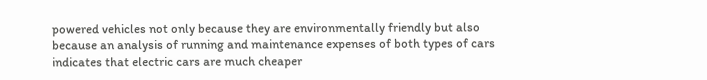powered vehicles not only because they are environmentally friendly but also because an analysis of running and maintenance expenses of both types of cars indicates that electric cars are much cheaper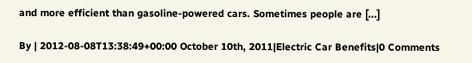and more efficient than gasoline-powered cars. Sometimes people are [...]

By | 2012-08-08T13:38:49+00:00 October 10th, 2011|Electric Car Benefits|0 Comments